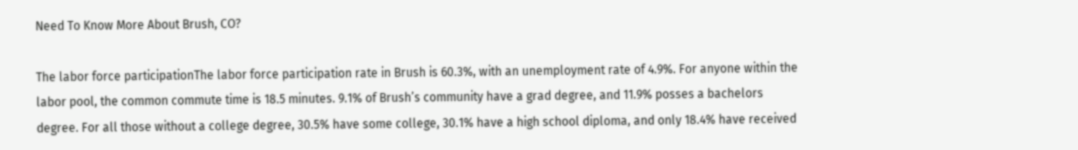Need To Know More About Brush, CO?

The labor force participationThe labor force participation rate in Brush is 60.3%, with an unemployment rate of 4.9%. For anyone within the labor pool, the common commute time is 18.5 minutes. 9.1% of Brush’s community have a grad degree, and 11.9% posses a bachelors degree. For all those without a college degree, 30.5% have some college, 30.1% have a high school diploma, and only 18.4% have received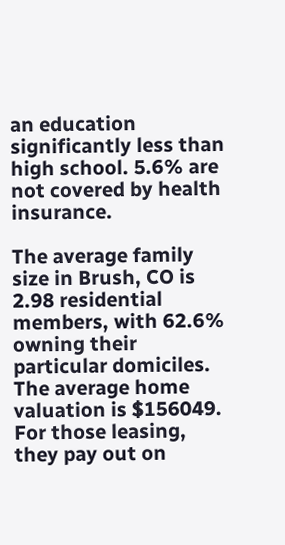an education significantly less than high school. 5.6% are not covered by health insurance.

The average family size in Brush, CO is 2.98 residential members, with 62.6% owning their particular domiciles. The average home valuation is $156049. For those leasing, they pay out on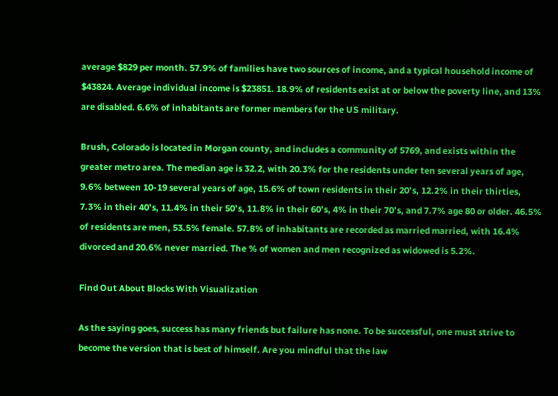average $829 per month. 57.9% of families have two sources of income, and a typical household income of $43824. Average individual income is $23851. 18.9% of residents exist at or below the poverty line, and 13% are disabled. 6.6% of inhabitants are former members for the US military.

Brush, Colorado is located in Morgan county, and includes a community of 5769, and exists within the greater metro area. The median age is 32.2, with 20.3% for the residents under ten several years of age, 9.6% between 10-19 several years of age, 15.6% of town residents in their 20’s, 12.2% in their thirties, 7.3% in their 40’s, 11.4% in their 50’s, 11.8% in their 60’s, 4% in their 70’s, and 7.7% age 80 or older. 46.5% of residents are men, 53.5% female. 57.8% of inhabitants are recorded as married married, with 16.4% divorced and 20.6% never married. The % of women and men recognized as widowed is 5.2%.

Find Out About Blocks With Visualization

As the saying goes, success has many friends but failure has none. To be successful, one must strive to become the version that is best of himself. Are you mindful that the law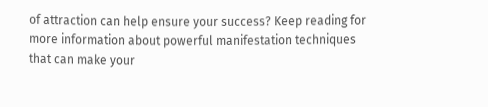of attraction can help ensure your success? Keep reading for more information about powerful manifestation techniques that can make your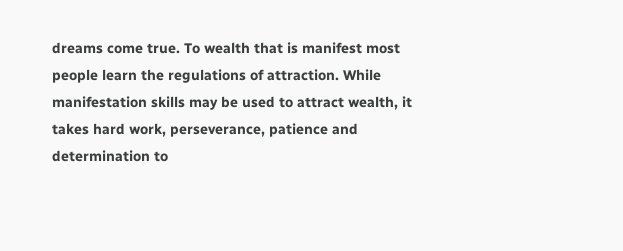dreams come true. To wealth that is manifest most people learn the regulations of attraction. While manifestation skills may be used to attract wealth, it takes hard work, perseverance, patience and determination to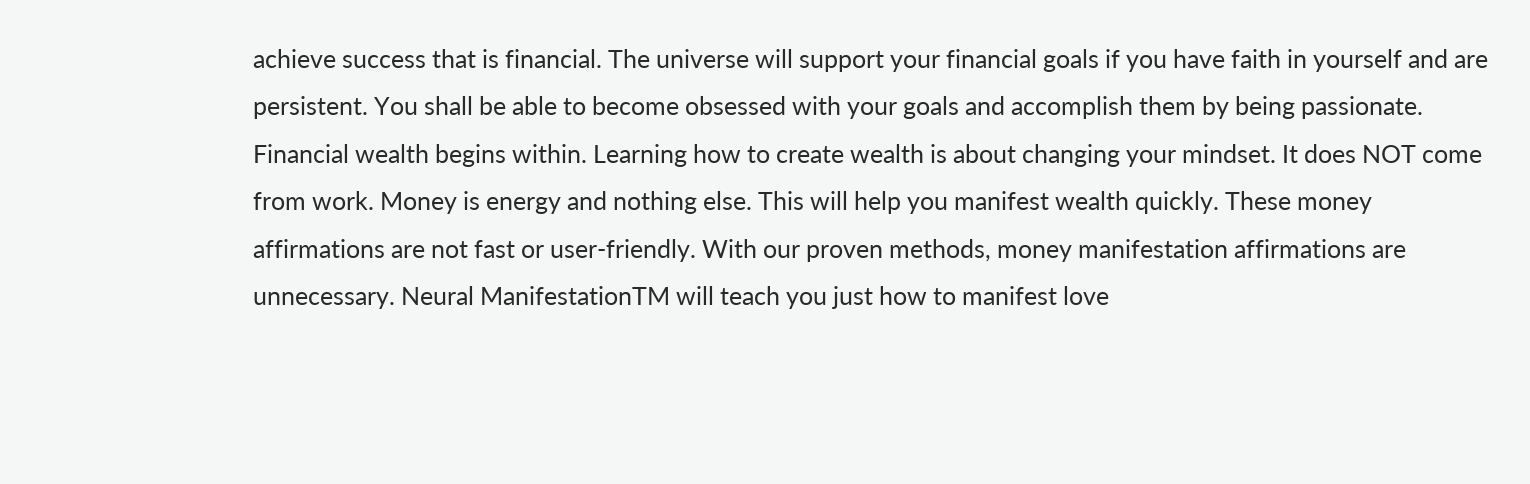achieve success that is financial. The universe will support your financial goals if you have faith in yourself and are persistent. You shall be able to become obsessed with your goals and accomplish them by being passionate. Financial wealth begins within. Learning how to create wealth is about changing your mindset. It does NOT come from work. Money is energy and nothing else. This will help you manifest wealth quickly. These money affirmations are not fast or user-friendly. With our proven methods, money manifestation affirmations are unnecessary. Neural ManifestationTM will teach you just how to manifest love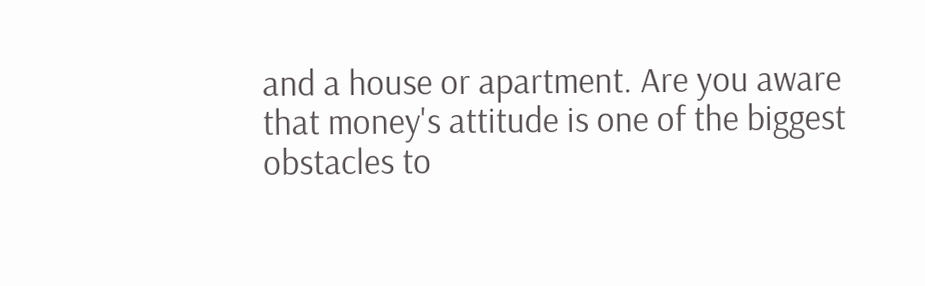and a house or apartment. Are you aware that money's attitude is one of the biggest obstacles to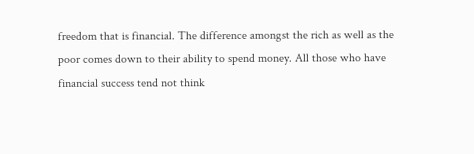freedom that is financial. The difference amongst the rich as well as the poor comes down to their ability to spend money. All those who have financial success tend not think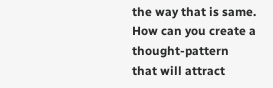the way that is same. How can you create a thought-pattern that will attract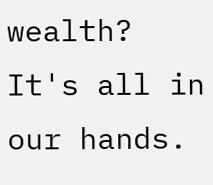wealth? It's all in our hands.